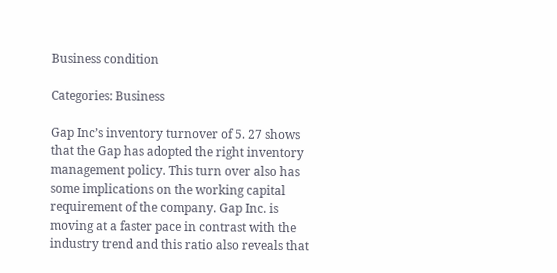Business condition

Categories: Business

Gap Inc’s inventory turnover of 5. 27 shows that the Gap has adopted the right inventory management policy. This turn over also has some implications on the working capital requirement of the company. Gap Inc. is moving at a faster pace in contrast with the industry trend and this ratio also reveals that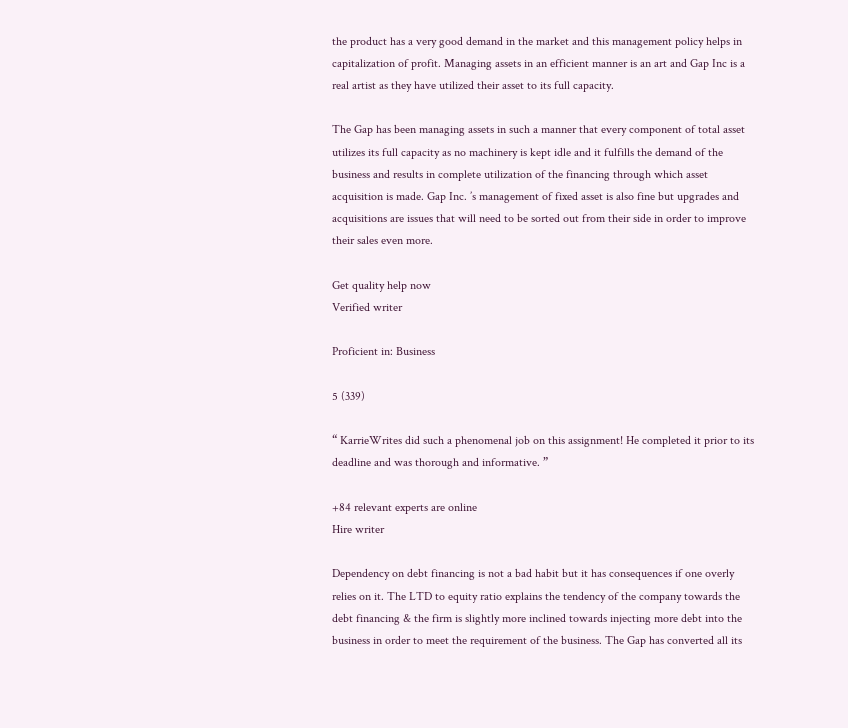the product has a very good demand in the market and this management policy helps in capitalization of profit. Managing assets in an efficient manner is an art and Gap Inc is a real artist as they have utilized their asset to its full capacity.

The Gap has been managing assets in such a manner that every component of total asset utilizes its full capacity as no machinery is kept idle and it fulfills the demand of the business and results in complete utilization of the financing through which asset acquisition is made. Gap Inc. ’s management of fixed asset is also fine but upgrades and acquisitions are issues that will need to be sorted out from their side in order to improve their sales even more.

Get quality help now
Verified writer

Proficient in: Business

5 (339)

“ KarrieWrites did such a phenomenal job on this assignment! He completed it prior to its deadline and was thorough and informative. ”

+84 relevant experts are online
Hire writer

Dependency on debt financing is not a bad habit but it has consequences if one overly relies on it. The LTD to equity ratio explains the tendency of the company towards the debt financing & the firm is slightly more inclined towards injecting more debt into the business in order to meet the requirement of the business. The Gap has converted all its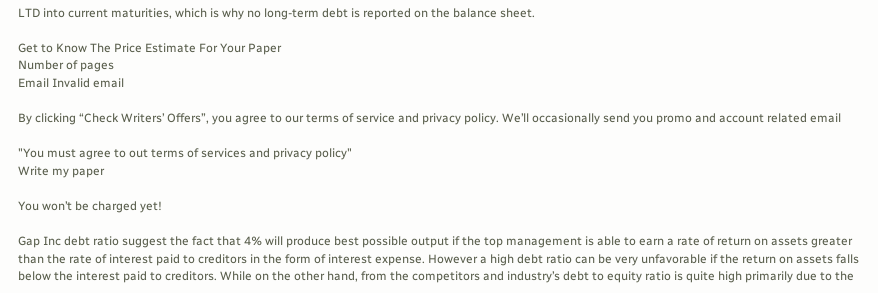LTD into current maturities, which is why no long-term debt is reported on the balance sheet.

Get to Know The Price Estimate For Your Paper
Number of pages
Email Invalid email

By clicking “Check Writers’ Offers”, you agree to our terms of service and privacy policy. We’ll occasionally send you promo and account related email

"You must agree to out terms of services and privacy policy"
Write my paper

You won’t be charged yet!

Gap Inc debt ratio suggest the fact that 4% will produce best possible output if the top management is able to earn a rate of return on assets greater than the rate of interest paid to creditors in the form of interest expense. However a high debt ratio can be very unfavorable if the return on assets falls below the interest paid to creditors. While on the other hand, from the competitors and industry’s debt to equity ratio is quite high primarily due to the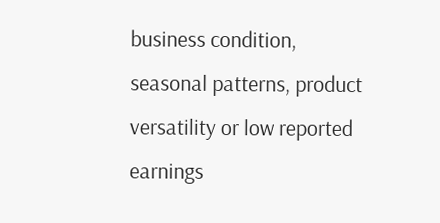business condition, seasonal patterns, product versatility or low reported earnings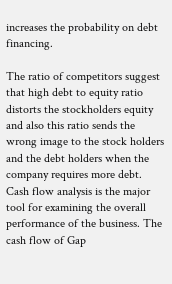increases the probability on debt financing.

The ratio of competitors suggest that high debt to equity ratio distorts the stockholders equity and also this ratio sends the wrong image to the stock holders and the debt holders when the company requires more debt. Cash flow analysis is the major tool for examining the overall performance of the business. The cash flow of Gap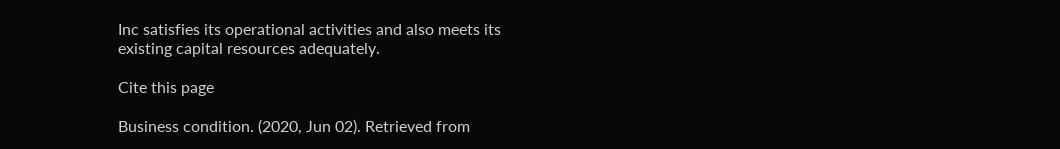Inc satisfies its operational activities and also meets its existing capital resources adequately.

Cite this page

Business condition. (2020, Jun 02). Retrieved from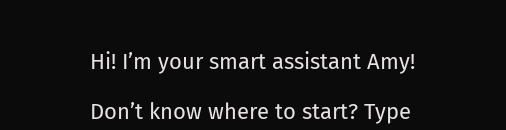Hi! I’m your smart assistant Amy!

Don’t know where to start? Type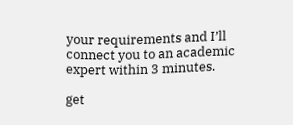your requirements and I’ll connect you to an academic expert within 3 minutes.

get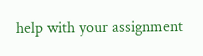help with your assignment